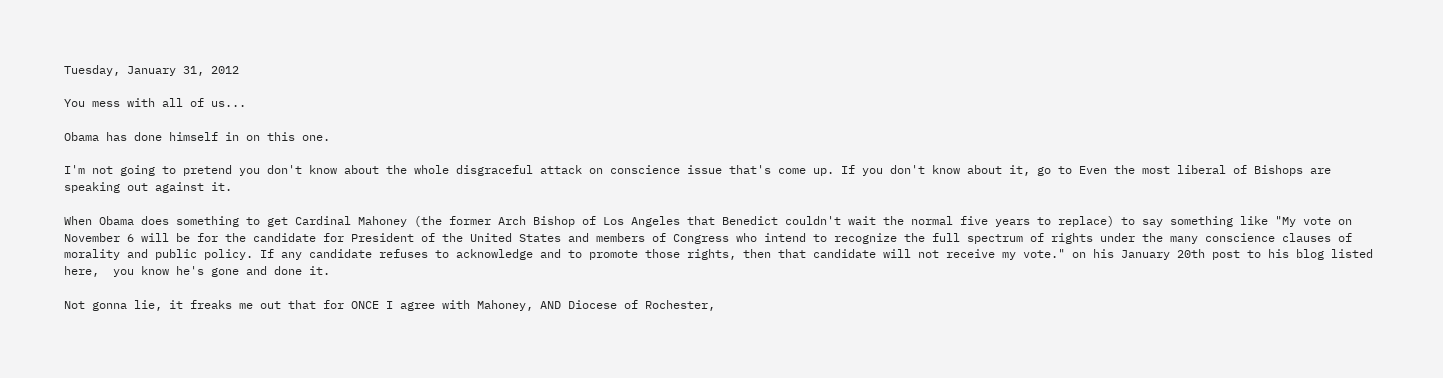Tuesday, January 31, 2012

You mess with all of us...

Obama has done himself in on this one.

I'm not going to pretend you don't know about the whole disgraceful attack on conscience issue that's come up. If you don't know about it, go to Even the most liberal of Bishops are speaking out against it.

When Obama does something to get Cardinal Mahoney (the former Arch Bishop of Los Angeles that Benedict couldn't wait the normal five years to replace) to say something like "My vote on November 6 will be for the candidate for President of the United States and members of Congress who intend to recognize the full spectrum of rights under the many conscience clauses of morality and public policy. If any candidate refuses to acknowledge and to promote those rights, then that candidate will not receive my vote." on his January 20th post to his blog listed here,  you know he's gone and done it.

Not gonna lie, it freaks me out that for ONCE I agree with Mahoney, AND Diocese of Rochester,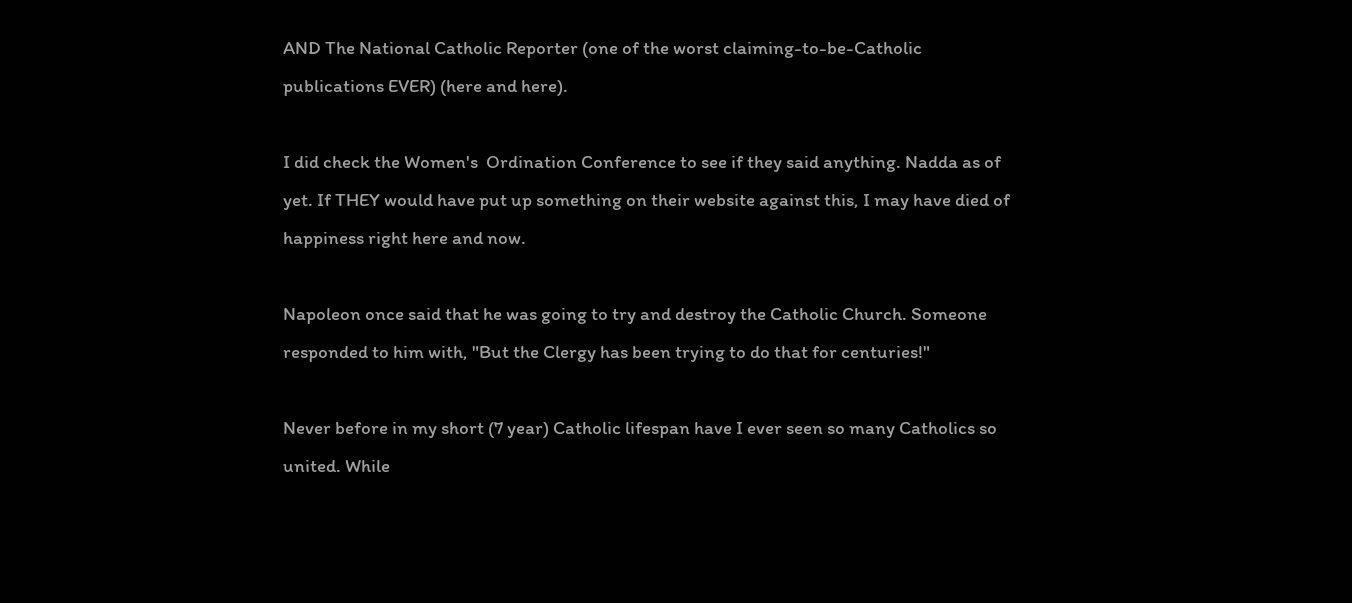AND The National Catholic Reporter (one of the worst claiming-to-be-Catholic publications EVER) (here and here).

I did check the Women's  Ordination Conference to see if they said anything. Nadda as of yet. If THEY would have put up something on their website against this, I may have died of happiness right here and now.

Napoleon once said that he was going to try and destroy the Catholic Church. Someone responded to him with, "But the Clergy has been trying to do that for centuries!"

Never before in my short (7 year) Catholic lifespan have I ever seen so many Catholics so united. While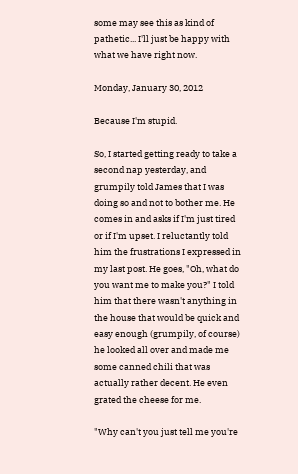some may see this as kind of pathetic... I'll just be happy with what we have right now.

Monday, January 30, 2012

Because I'm stupid.

So, I started getting ready to take a second nap yesterday, and grumpily told James that I was doing so and not to bother me. He comes in and asks if I'm just tired or if I'm upset. I reluctantly told him the frustrations I expressed in my last post. He goes, "Oh, what do you want me to make you?" I told him that there wasn't anything in the house that would be quick and easy enough (grumpily, of course) he looked all over and made me some canned chili that was actually rather decent. He even grated the cheese for me.

"Why can't you just tell me you're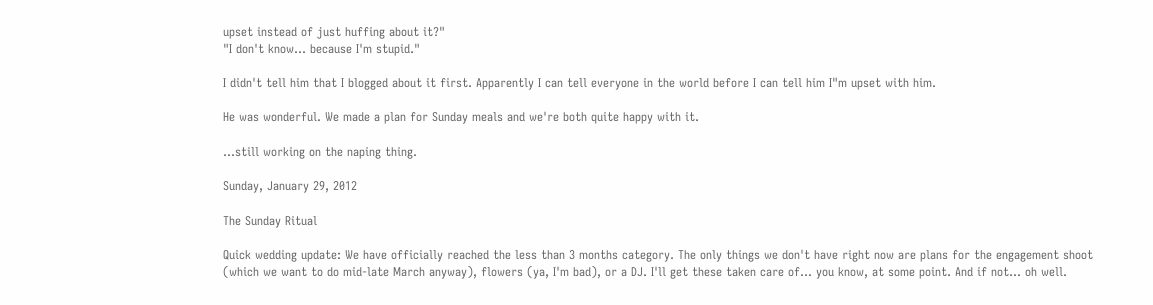upset instead of just huffing about it?"
"I don't know... because I'm stupid."

I didn't tell him that I blogged about it first. Apparently I can tell everyone in the world before I can tell him I"m upset with him.

He was wonderful. We made a plan for Sunday meals and we're both quite happy with it.

...still working on the naping thing.

Sunday, January 29, 2012

The Sunday Ritual

Quick wedding update: We have officially reached the less than 3 months category. The only things we don't have right now are plans for the engagement shoot (which we want to do mid-late March anyway), flowers (ya, I'm bad), or a DJ. I'll get these taken care of... you know, at some point. And if not... oh well.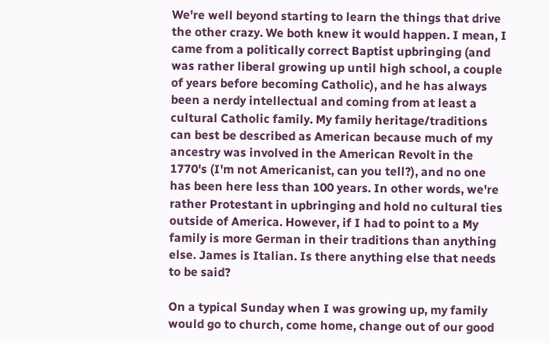We're well beyond starting to learn the things that drive the other crazy. We both knew it would happen. I mean, I came from a politically correct Baptist upbringing (and was rather liberal growing up until high school, a couple of years before becoming Catholic), and he has always been a nerdy intellectual and coming from at least a cultural Catholic family. My family heritage/traditions can best be described as American because much of my ancestry was involved in the American Revolt in the 1770's (I'm not Americanist, can you tell?), and no one has been here less than 100 years. In other words, we're rather Protestant in upbringing and hold no cultural ties outside of America. However, if I had to point to a My family is more German in their traditions than anything else. James is Italian. Is there anything else that needs to be said?

On a typical Sunday when I was growing up, my family would go to church, come home, change out of our good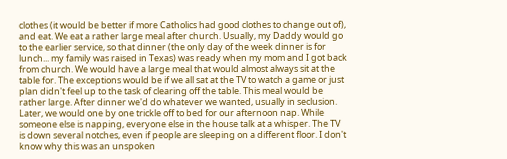clothes (it would be better if more Catholics had good clothes to change out of), and eat. We eat a rather large meal after church. Usually, my Daddy would go to the earlier service, so that dinner (the only day of the week dinner is for lunch... my family was raised in Texas) was ready when my mom and I got back from church. We would have a large meal that would almost always sit at the table for. The exceptions would be if we all sat at the TV to watch a game or just plan didn't feel up to the task of clearing off the table. This meal would be rather large. After dinner we'd do whatever we wanted, usually in seclusion. Later, we would one by one trickle off to bed for our afternoon nap. While someone else is napping, everyone else in the house talk at a whisper. The TV is down several notches, even if people are sleeping on a different floor. I don't know why this was an unspoken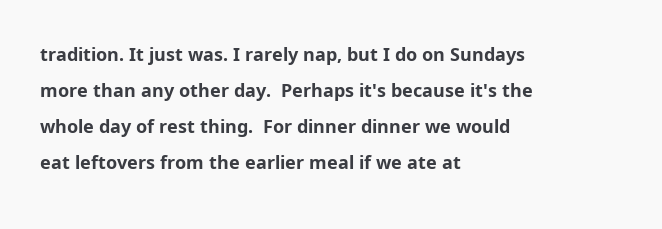tradition. It just was. I rarely nap, but I do on Sundays more than any other day.  Perhaps it's because it's the whole day of rest thing.  For dinner dinner we would eat leftovers from the earlier meal if we ate at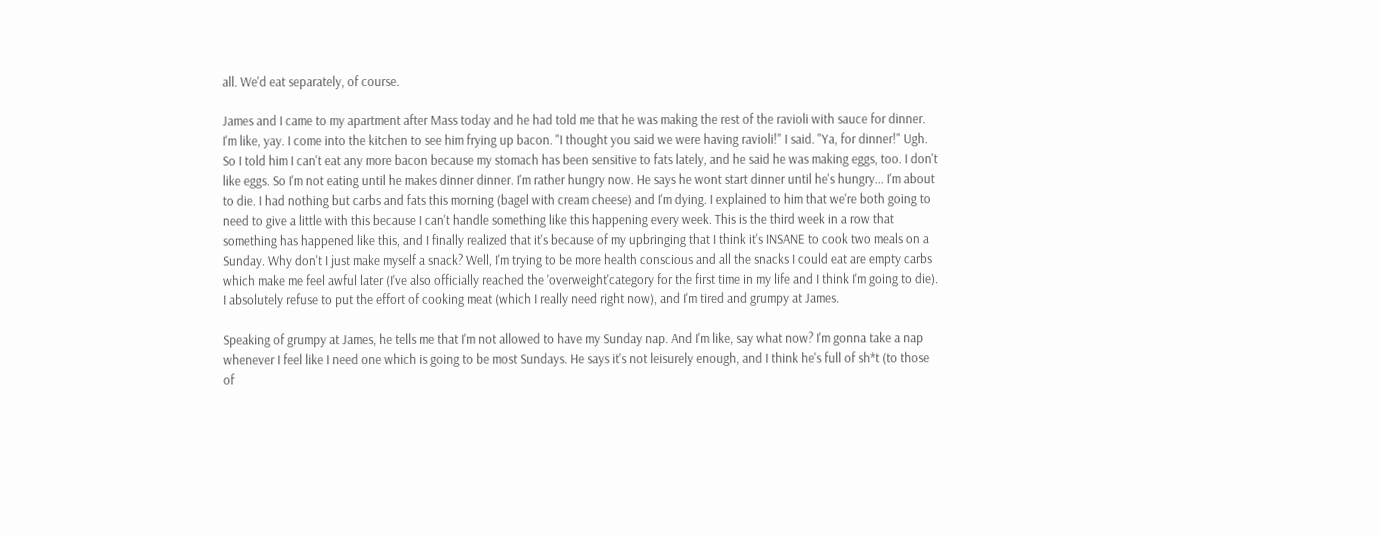all. We'd eat separately, of course.

James and I came to my apartment after Mass today and he had told me that he was making the rest of the ravioli with sauce for dinner. I'm like, yay. I come into the kitchen to see him frying up bacon. "I thought you said we were having ravioli!" I said. "Ya, for dinner!" Ugh. So I told him I can't eat any more bacon because my stomach has been sensitive to fats lately, and he said he was making eggs, too. I don't like eggs. So I'm not eating until he makes dinner dinner. I'm rather hungry now. He says he wont start dinner until he's hungry... I'm about to die. I had nothing but carbs and fats this morning (bagel with cream cheese) and I'm dying. I explained to him that we're both going to need to give a little with this because I can't handle something like this happening every week. This is the third week in a row that something has happened like this, and I finally realized that it's because of my upbringing that I think it's INSANE to cook two meals on a Sunday. Why don't I just make myself a snack? Well, I'm trying to be more health conscious and all the snacks I could eat are empty carbs which make me feel awful later (I've also officially reached the 'overweight'category for the first time in my life and I think I'm going to die). I absolutely refuse to put the effort of cooking meat (which I really need right now), and I'm tired and grumpy at James.

Speaking of grumpy at James, he tells me that I'm not allowed to have my Sunday nap. And I'm like, say what now? I'm gonna take a nap whenever I feel like I need one which is going to be most Sundays. He says it's not leisurely enough, and I think he's full of sh*t (to those of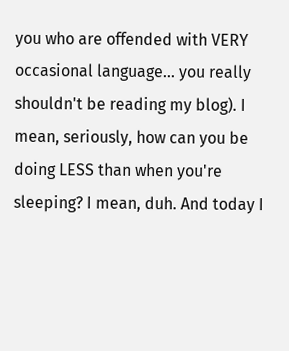you who are offended with VERY occasional language... you really shouldn't be reading my blog). I mean, seriously, how can you be doing LESS than when you're sleeping? I mean, duh. And today I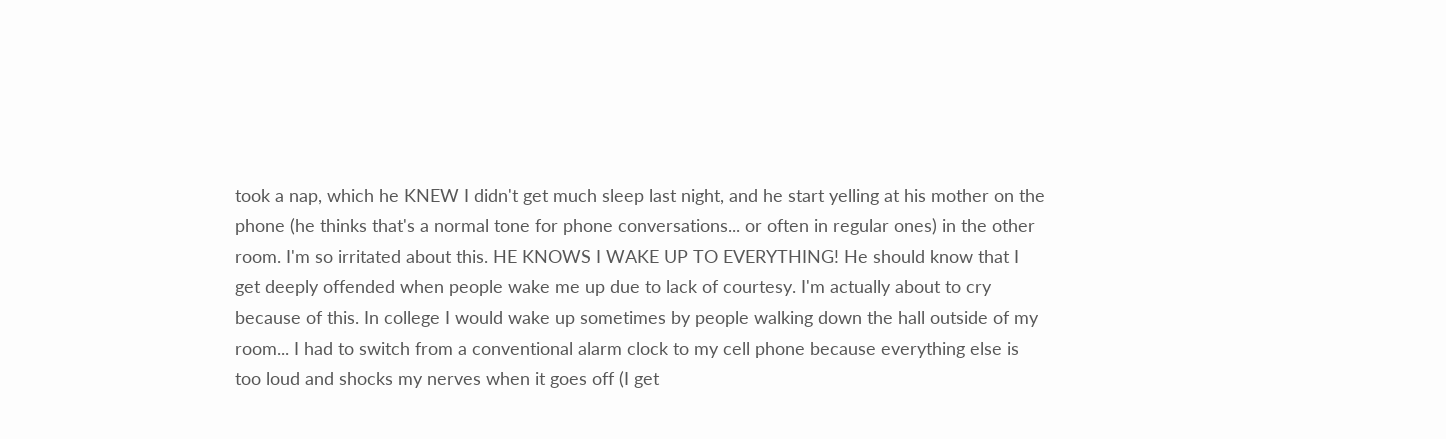took a nap, which he KNEW I didn't get much sleep last night, and he start yelling at his mother on the phone (he thinks that's a normal tone for phone conversations... or often in regular ones) in the other room. I'm so irritated about this. HE KNOWS I WAKE UP TO EVERYTHING! He should know that I get deeply offended when people wake me up due to lack of courtesy. I'm actually about to cry because of this. In college I would wake up sometimes by people walking down the hall outside of my room... I had to switch from a conventional alarm clock to my cell phone because everything else is too loud and shocks my nerves when it goes off (I get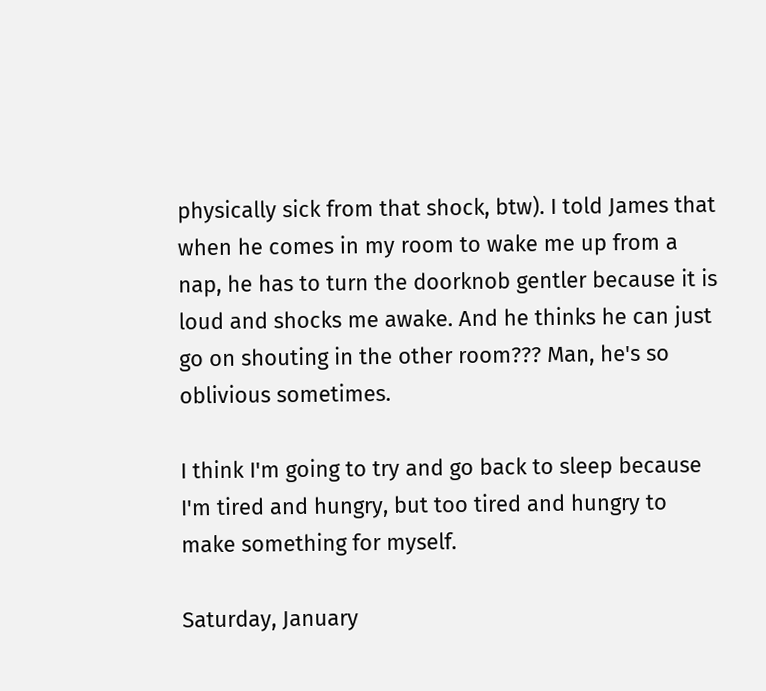physically sick from that shock, btw). I told James that when he comes in my room to wake me up from a nap, he has to turn the doorknob gentler because it is loud and shocks me awake. And he thinks he can just go on shouting in the other room??? Man, he's so oblivious sometimes.

I think I'm going to try and go back to sleep because I'm tired and hungry, but too tired and hungry to make something for myself.

Saturday, January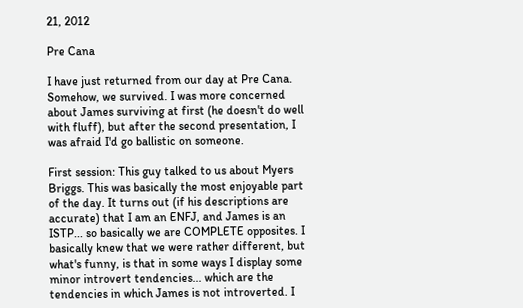21, 2012

Pre Cana

I have just returned from our day at Pre Cana. Somehow, we survived. I was more concerned about James surviving at first (he doesn't do well with fluff), but after the second presentation, I was afraid I'd go ballistic on someone.

First session: This guy talked to us about Myers Briggs. This was basically the most enjoyable part of the day. It turns out (if his descriptions are accurate) that I am an ENFJ, and James is an ISTP... so basically we are COMPLETE opposites. I basically knew that we were rather different, but what's funny, is that in some ways I display some minor introvert tendencies... which are the tendencies in which James is not introverted. I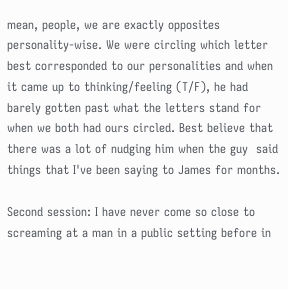mean, people, we are exactly opposites personality-wise. We were circling which letter best corresponded to our personalities and when it came up to thinking/feeling (T/F), he had barely gotten past what the letters stand for when we both had ours circled. Best believe that there was a lot of nudging him when the guy  said things that I've been saying to James for months.

Second session: I have never come so close to screaming at a man in a public setting before in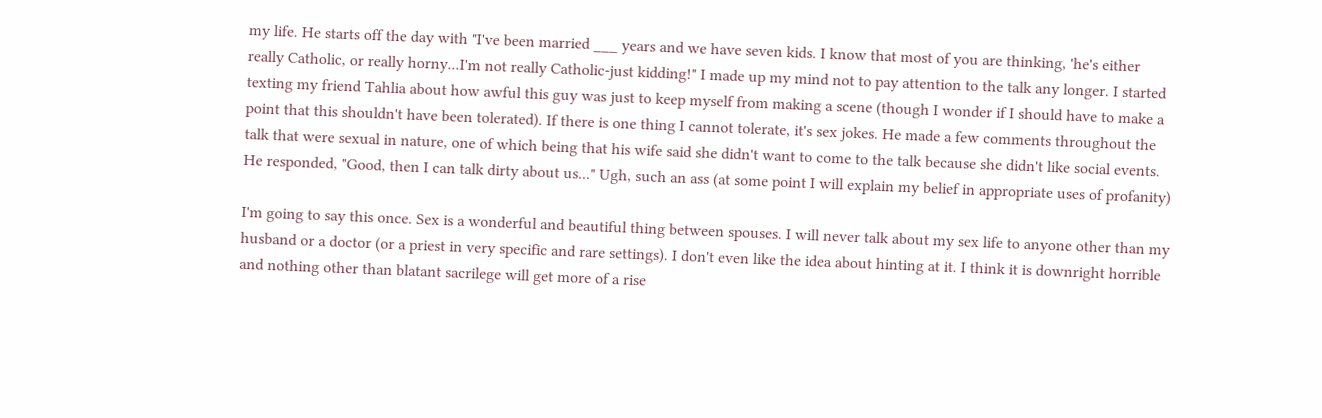my life. He starts off the day with "I've been married ___ years and we have seven kids. I know that most of you are thinking, 'he's either really Catholic, or really horny...I'm not really Catholic-just kidding!" I made up my mind not to pay attention to the talk any longer. I started texting my friend Tahlia about how awful this guy was just to keep myself from making a scene (though I wonder if I should have to make a point that this shouldn't have been tolerated). If there is one thing I cannot tolerate, it's sex jokes. He made a few comments throughout the talk that were sexual in nature, one of which being that his wife said she didn't want to come to the talk because she didn't like social events. He responded, "Good, then I can talk dirty about us..." Ugh, such an ass (at some point I will explain my belief in appropriate uses of profanity)

I'm going to say this once. Sex is a wonderful and beautiful thing between spouses. I will never talk about my sex life to anyone other than my husband or a doctor (or a priest in very specific and rare settings). I don't even like the idea about hinting at it. I think it is downright horrible and nothing other than blatant sacrilege will get more of a rise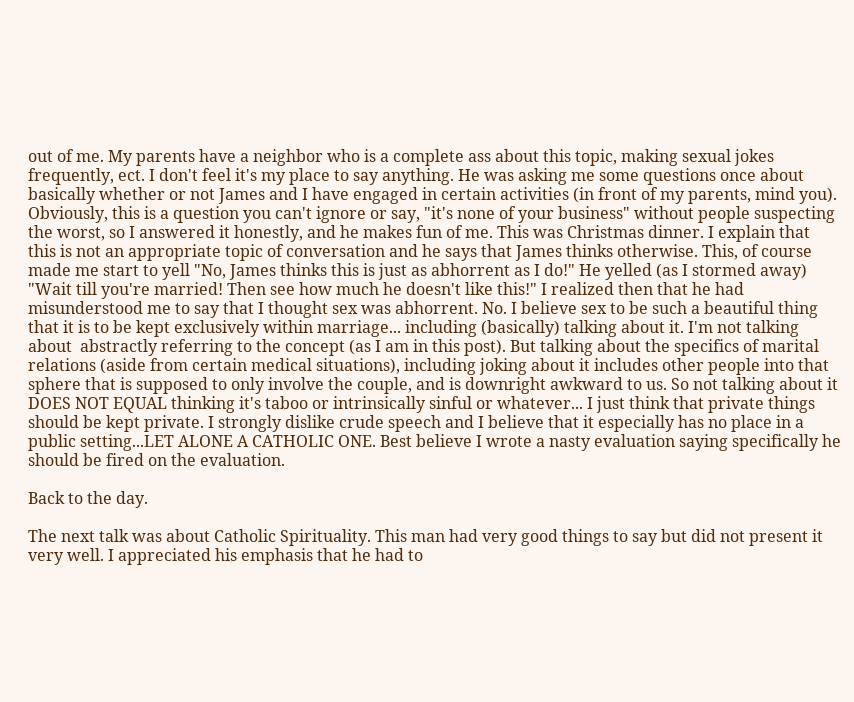out of me. My parents have a neighbor who is a complete ass about this topic, making sexual jokes frequently, ect. I don't feel it's my place to say anything. He was asking me some questions once about basically whether or not James and I have engaged in certain activities (in front of my parents, mind you). Obviously, this is a question you can't ignore or say, "it's none of your business" without people suspecting the worst, so I answered it honestly, and he makes fun of me. This was Christmas dinner. I explain that this is not an appropriate topic of conversation and he says that James thinks otherwise. This, of course made me start to yell "No, James thinks this is just as abhorrent as I do!" He yelled (as I stormed away) "Wait till you're married! Then see how much he doesn't like this!" I realized then that he had misunderstood me to say that I thought sex was abhorrent. No. I believe sex to be such a beautiful thing that it is to be kept exclusively within marriage... including (basically) talking about it. I'm not talking about  abstractly referring to the concept (as I am in this post). But talking about the specifics of marital relations (aside from certain medical situations), including joking about it includes other people into that sphere that is supposed to only involve the couple, and is downright awkward to us. So not talking about it DOES NOT EQUAL thinking it's taboo or intrinsically sinful or whatever... I just think that private things should be kept private. I strongly dislike crude speech and I believe that it especially has no place in a public setting...LET ALONE A CATHOLIC ONE. Best believe I wrote a nasty evaluation saying specifically he should be fired on the evaluation.

Back to the day.

The next talk was about Catholic Spirituality. This man had very good things to say but did not present it very well. I appreciated his emphasis that he had to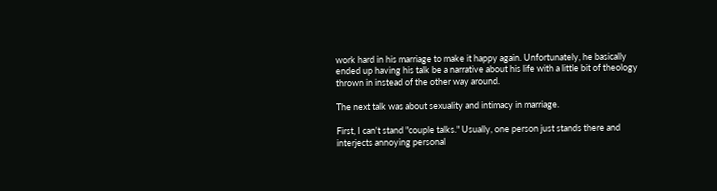work hard in his marriage to make it happy again. Unfortunately, he basically ended up having his talk be a narrative about his life with a little bit of theology thrown in instead of the other way around.

The next talk was about sexuality and intimacy in marriage.

First, I can't stand "couple talks." Usually, one person just stands there and interjects annoying personal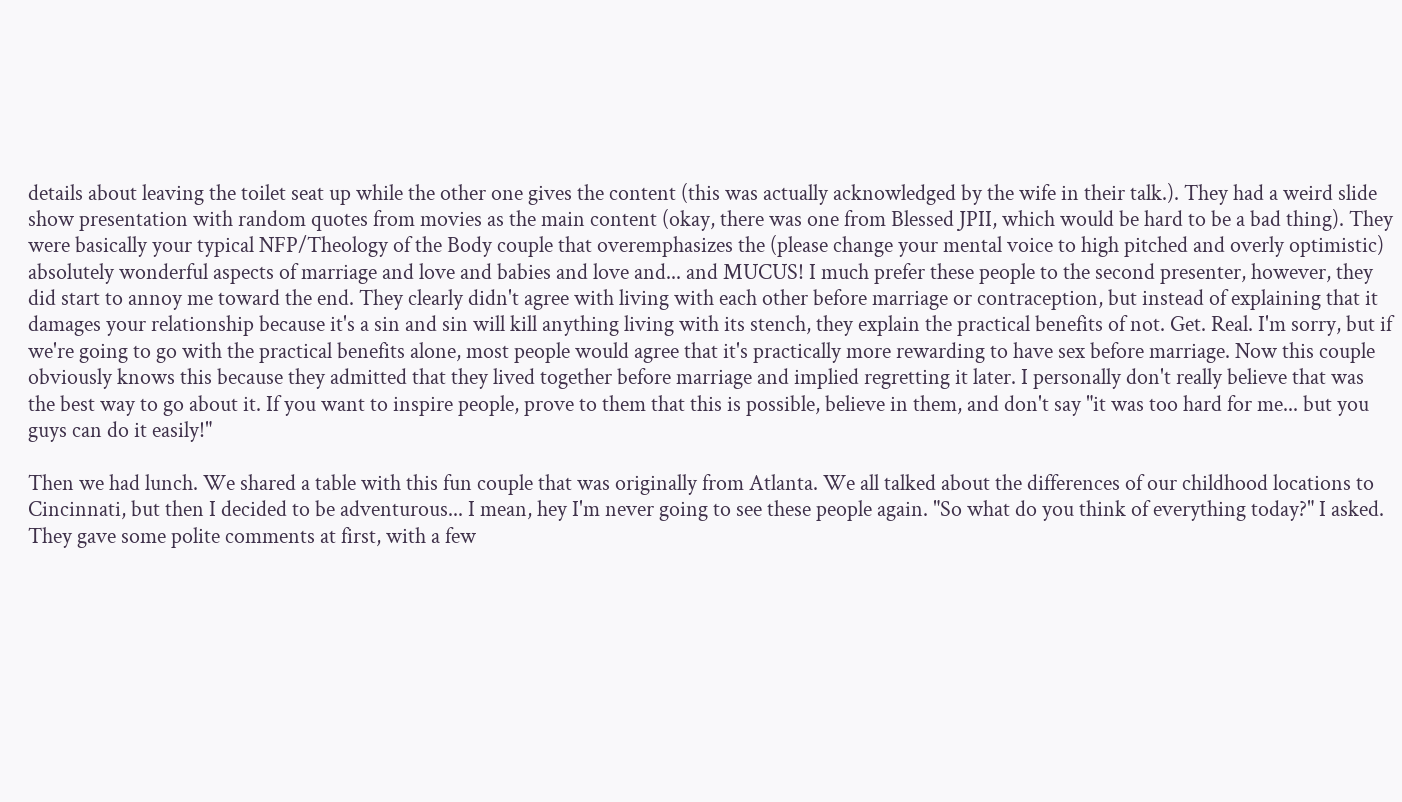details about leaving the toilet seat up while the other one gives the content (this was actually acknowledged by the wife in their talk.). They had a weird slide show presentation with random quotes from movies as the main content (okay, there was one from Blessed JPII, which would be hard to be a bad thing). They were basically your typical NFP/Theology of the Body couple that overemphasizes the (please change your mental voice to high pitched and overly optimistic) absolutely wonderful aspects of marriage and love and babies and love and... and MUCUS! I much prefer these people to the second presenter, however, they did start to annoy me toward the end. They clearly didn't agree with living with each other before marriage or contraception, but instead of explaining that it damages your relationship because it's a sin and sin will kill anything living with its stench, they explain the practical benefits of not. Get. Real. I'm sorry, but if we're going to go with the practical benefits alone, most people would agree that it's practically more rewarding to have sex before marriage. Now this couple obviously knows this because they admitted that they lived together before marriage and implied regretting it later. I personally don't really believe that was the best way to go about it. If you want to inspire people, prove to them that this is possible, believe in them, and don't say "it was too hard for me... but you guys can do it easily!"

Then we had lunch. We shared a table with this fun couple that was originally from Atlanta. We all talked about the differences of our childhood locations to Cincinnati, but then I decided to be adventurous... I mean, hey I'm never going to see these people again. "So what do you think of everything today?" I asked. They gave some polite comments at first, with a few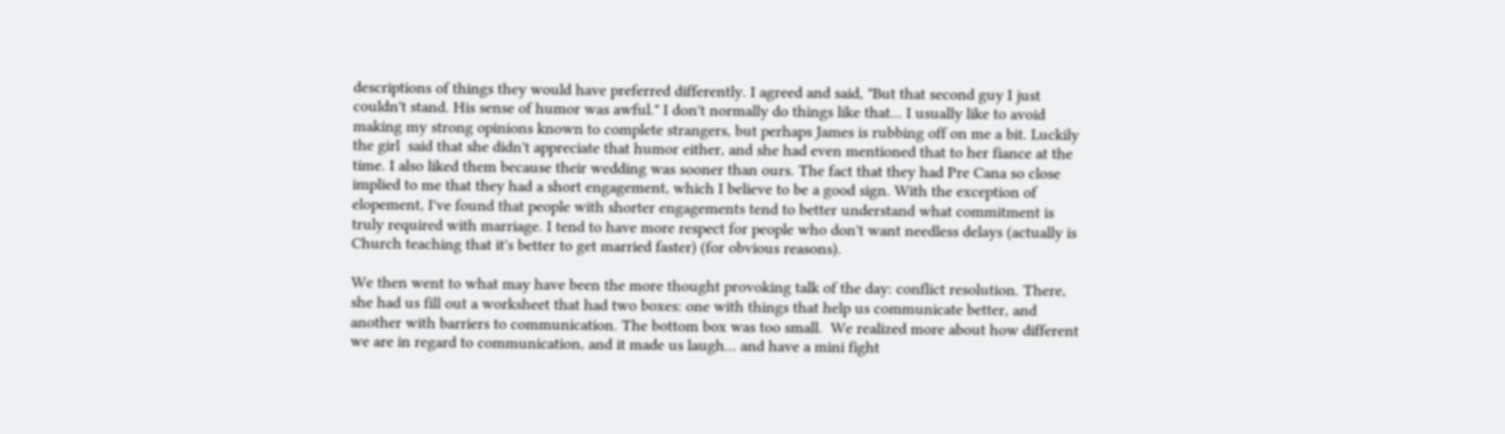descriptions of things they would have preferred differently. I agreed and said, "But that second guy I just couldn't stand. His sense of humor was awful." I don't normally do things like that... I usually like to avoid making my strong opinions known to complete strangers, but perhaps James is rubbing off on me a bit. Luckily the girl  said that she didn't appreciate that humor either, and she had even mentioned that to her fiance at the time. I also liked them because their wedding was sooner than ours. The fact that they had Pre Cana so close implied to me that they had a short engagement, which I believe to be a good sign. With the exception of elopement, I've found that people with shorter engagements tend to better understand what commitment is truly required with marriage. I tend to have more respect for people who don't want needless delays (actually is Church teaching that it's better to get married faster) (for obvious reasons).

We then went to what may have been the more thought provoking talk of the day: conflict resolution. There, she had us fill out a worksheet that had two boxes: one with things that help us communicate better, and another with barriers to communication. The bottom box was too small.  We realized more about how different we are in regard to communication, and it made us laugh... and have a mini fight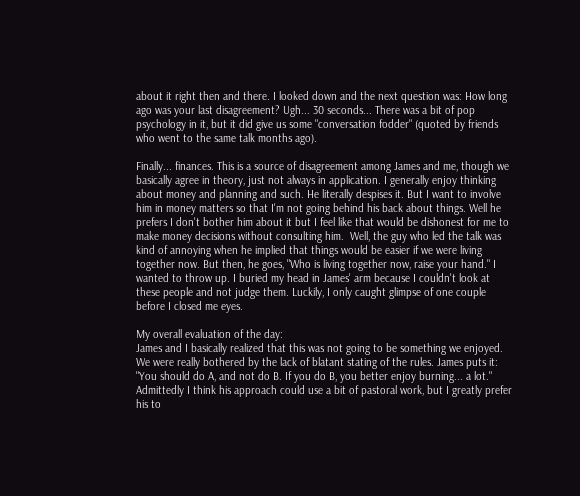about it right then and there. I looked down and the next question was: How long ago was your last disagreement? Ugh... 30 seconds... There was a bit of pop psychology in it, but it did give us some "conversation fodder" (quoted by friends who went to the same talk months ago).

Finally... finances. This is a source of disagreement among James and me, though we basically agree in theory, just not always in application. I generally enjoy thinking about money and planning and such. He literally despises it. But I want to involve him in money matters so that I'm not going behind his back about things. Well he prefers I don't bother him about it but I feel like that would be dishonest for me to make money decisions without consulting him.  Well, the guy who led the talk was kind of annoying when he implied that things would be easier if we were living together now. But then, he goes, "Who is living together now, raise your hand." I wanted to throw up. I buried my head in James' arm because I couldn't look at these people and not judge them. Luckily, I only caught glimpse of one couple before I closed me eyes.

My overall evaluation of the day:
James and I basically realized that this was not going to be something we enjoyed. We were really bothered by the lack of blatant stating of the rules. James puts it: "You should do A, and not do B. If you do B, you better enjoy burning... a lot." Admittedly I think his approach could use a bit of pastoral work, but I greatly prefer his to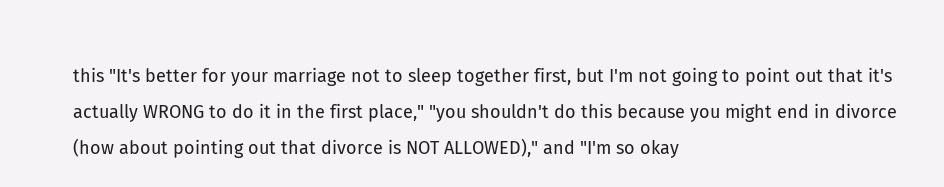this "It's better for your marriage not to sleep together first, but I'm not going to point out that it's actually WRONG to do it in the first place," "you shouldn't do this because you might end in divorce (how about pointing out that divorce is NOT ALLOWED)," and "I'm so okay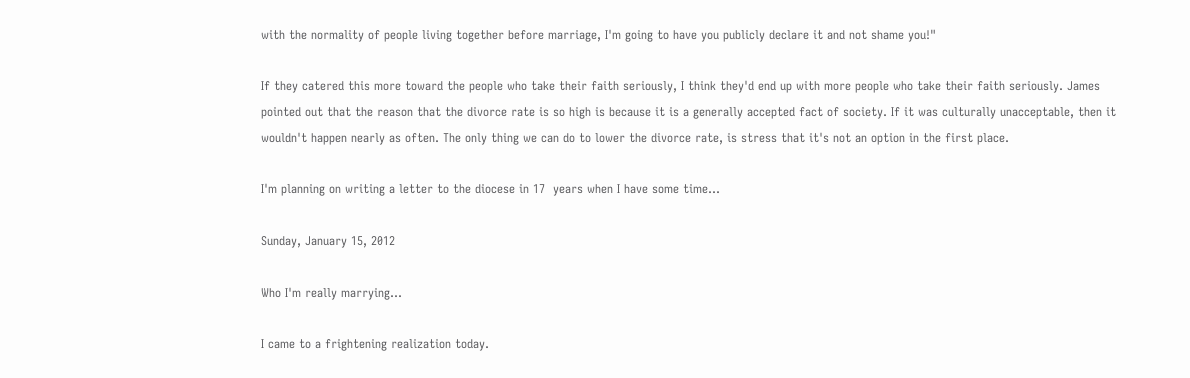with the normality of people living together before marriage, I'm going to have you publicly declare it and not shame you!"

If they catered this more toward the people who take their faith seriously, I think they'd end up with more people who take their faith seriously. James pointed out that the reason that the divorce rate is so high is because it is a generally accepted fact of society. If it was culturally unacceptable, then it wouldn't happen nearly as often. The only thing we can do to lower the divorce rate, is stress that it's not an option in the first place.

I'm planning on writing a letter to the diocese in 17  years when I have some time...

Sunday, January 15, 2012

Who I'm really marrying...

I came to a frightening realization today.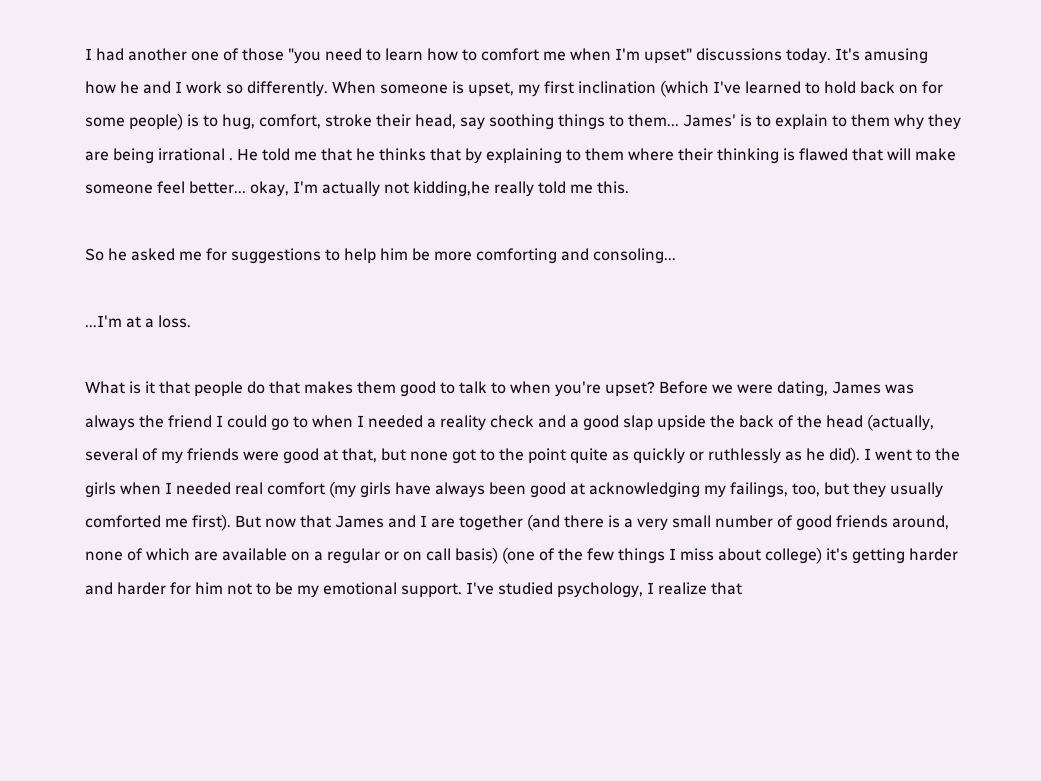I had another one of those "you need to learn how to comfort me when I'm upset" discussions today. It's amusing how he and I work so differently. When someone is upset, my first inclination (which I've learned to hold back on for some people) is to hug, comfort, stroke their head, say soothing things to them... James' is to explain to them why they are being irrational . He told me that he thinks that by explaining to them where their thinking is flawed that will make someone feel better... okay, I'm actually not kidding,he really told me this.

So he asked me for suggestions to help him be more comforting and consoling...

...I'm at a loss.

What is it that people do that makes them good to talk to when you're upset? Before we were dating, James was always the friend I could go to when I needed a reality check and a good slap upside the back of the head (actually, several of my friends were good at that, but none got to the point quite as quickly or ruthlessly as he did). I went to the girls when I needed real comfort (my girls have always been good at acknowledging my failings, too, but they usually comforted me first). But now that James and I are together (and there is a very small number of good friends around, none of which are available on a regular or on call basis) (one of the few things I miss about college) it's getting harder and harder for him not to be my emotional support. I've studied psychology, I realize that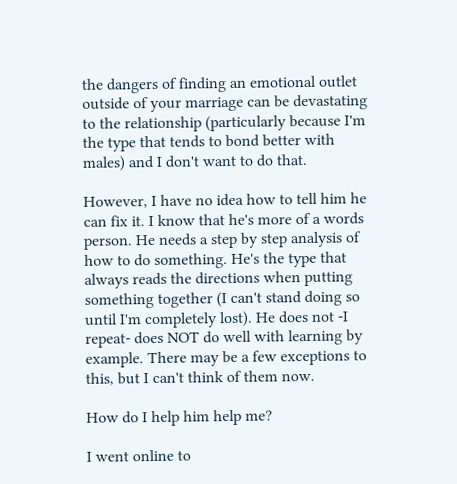the dangers of finding an emotional outlet outside of your marriage can be devastating to the relationship (particularly because I'm the type that tends to bond better with males) and I don't want to do that.

However, I have no idea how to tell him he can fix it. I know that he's more of a words person. He needs a step by step analysis of how to do something. He's the type that always reads the directions when putting something together (I can't stand doing so until I'm completely lost). He does not -I repeat- does NOT do well with learning by example. There may be a few exceptions to this, but I can't think of them now.

How do I help him help me?

I went online to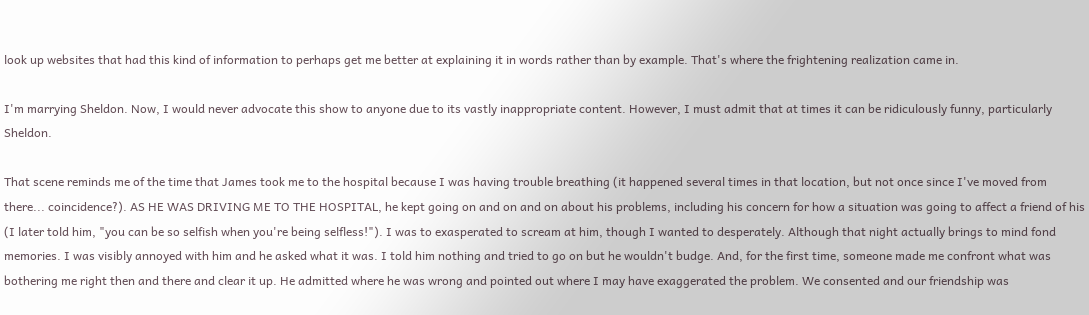look up websites that had this kind of information to perhaps get me better at explaining it in words rather than by example. That's where the frightening realization came in.

I'm marrying Sheldon. Now, I would never advocate this show to anyone due to its vastly inappropriate content. However, I must admit that at times it can be ridiculously funny, particularly Sheldon.

That scene reminds me of the time that James took me to the hospital because I was having trouble breathing (it happened several times in that location, but not once since I've moved from there... coincidence?). AS HE WAS DRIVING ME TO THE HOSPITAL, he kept going on and on and on about his problems, including his concern for how a situation was going to affect a friend of his (I later told him, "you can be so selfish when you're being selfless!"). I was to exasperated to scream at him, though I wanted to desperately. Although that night actually brings to mind fond memories. I was visibly annoyed with him and he asked what it was. I told him nothing and tried to go on but he wouldn't budge. And, for the first time, someone made me confront what was bothering me right then and there and clear it up. He admitted where he was wrong and pointed out where I may have exaggerated the problem. We consented and our friendship was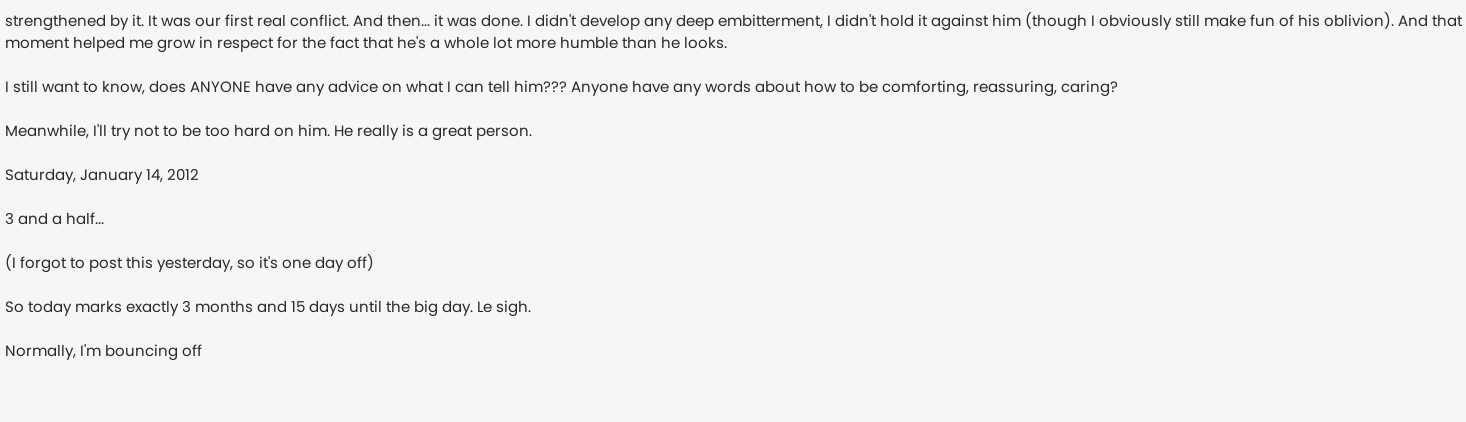strengthened by it. It was our first real conflict. And then... it was done. I didn't develop any deep embitterment, I didn't hold it against him (though I obviously still make fun of his oblivion). And that moment helped me grow in respect for the fact that he's a whole lot more humble than he looks.

I still want to know, does ANYONE have any advice on what I can tell him??? Anyone have any words about how to be comforting, reassuring, caring?

Meanwhile, I'll try not to be too hard on him. He really is a great person.

Saturday, January 14, 2012

3 and a half...

(I forgot to post this yesterday, so it's one day off)

So today marks exactly 3 months and 15 days until the big day. Le sigh.

Normally, I'm bouncing off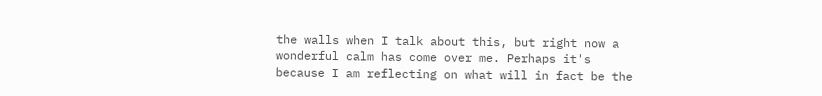the walls when I talk about this, but right now a wonderful calm has come over me. Perhaps it's because I am reflecting on what will in fact be the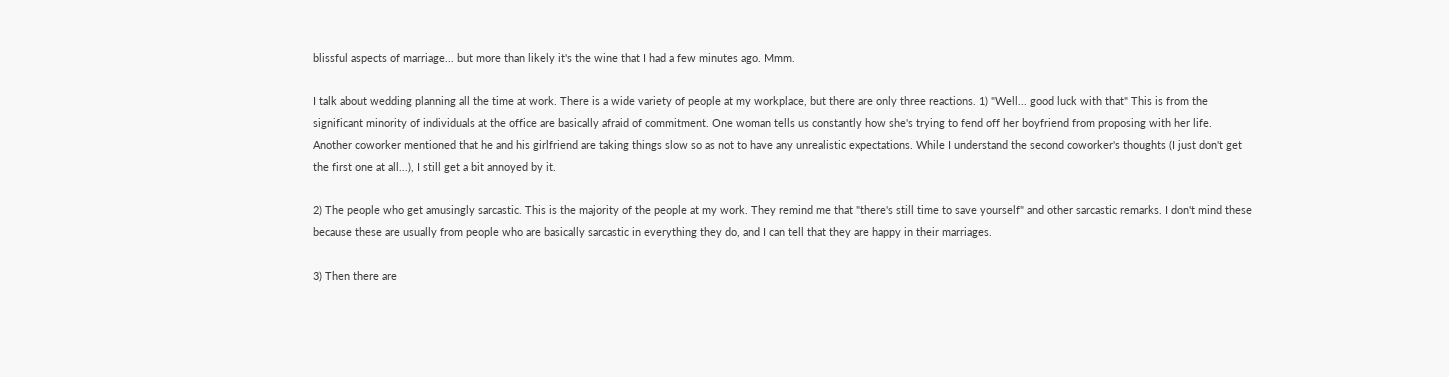blissful aspects of marriage... but more than likely it's the wine that I had a few minutes ago. Mmm.

I talk about wedding planning all the time at work. There is a wide variety of people at my workplace, but there are only three reactions. 1) "Well... good luck with that" This is from the significant minority of individuals at the office are basically afraid of commitment. One woman tells us constantly how she's trying to fend off her boyfriend from proposing with her life. Another coworker mentioned that he and his girlfriend are taking things slow so as not to have any unrealistic expectations. While I understand the second coworker's thoughts (I just don't get the first one at all...), I still get a bit annoyed by it.

2) The people who get amusingly sarcastic. This is the majority of the people at my work. They remind me that "there's still time to save yourself" and other sarcastic remarks. I don't mind these because these are usually from people who are basically sarcastic in everything they do, and I can tell that they are happy in their marriages.

3) Then there are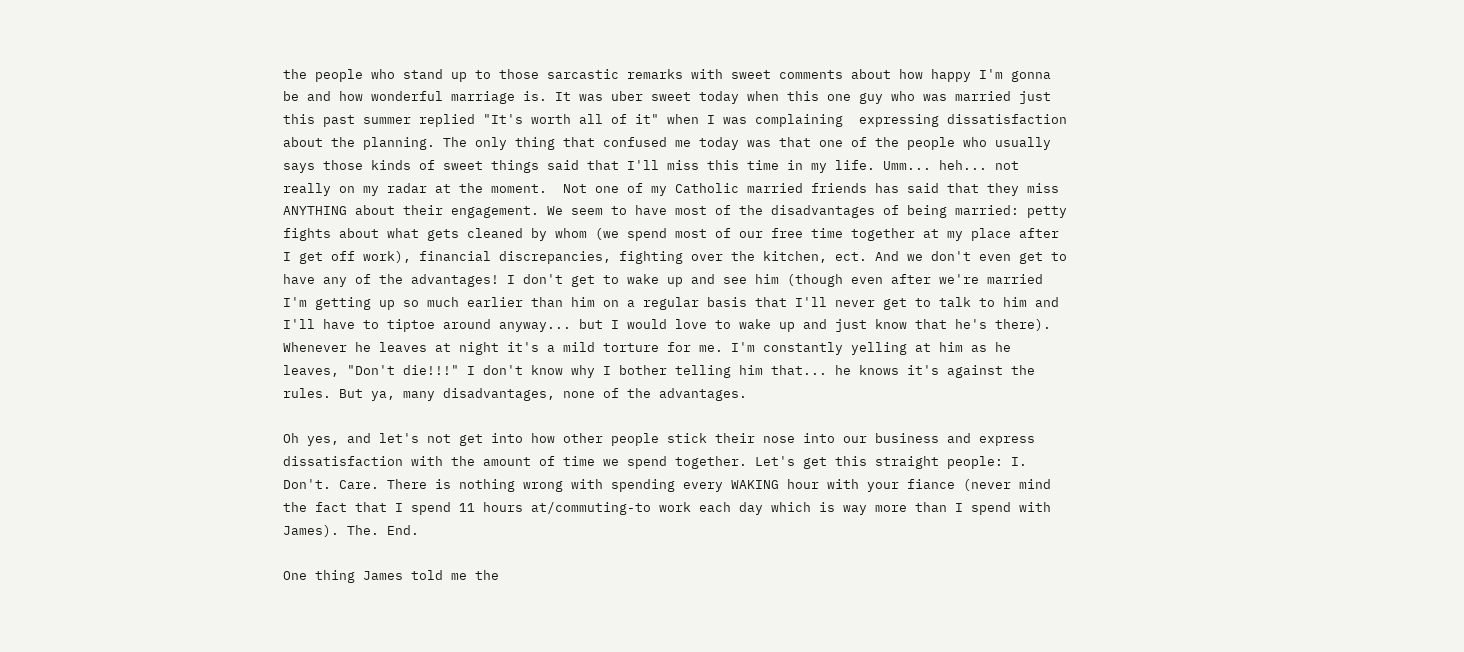the people who stand up to those sarcastic remarks with sweet comments about how happy I'm gonna be and how wonderful marriage is. It was uber sweet today when this one guy who was married just this past summer replied "It's worth all of it" when I was complaining  expressing dissatisfaction about the planning. The only thing that confused me today was that one of the people who usually says those kinds of sweet things said that I'll miss this time in my life. Umm... heh... not really on my radar at the moment.  Not one of my Catholic married friends has said that they miss ANYTHING about their engagement. We seem to have most of the disadvantages of being married: petty fights about what gets cleaned by whom (we spend most of our free time together at my place after I get off work), financial discrepancies, fighting over the kitchen, ect. And we don't even get to have any of the advantages! I don't get to wake up and see him (though even after we're married I'm getting up so much earlier than him on a regular basis that I'll never get to talk to him and I'll have to tiptoe around anyway... but I would love to wake up and just know that he's there). Whenever he leaves at night it's a mild torture for me. I'm constantly yelling at him as he leaves, "Don't die!!!" I don't know why I bother telling him that... he knows it's against the rules. But ya, many disadvantages, none of the advantages.

Oh yes, and let's not get into how other people stick their nose into our business and express dissatisfaction with the amount of time we spend together. Let's get this straight people: I. Don't. Care. There is nothing wrong with spending every WAKING hour with your fiance (never mind the fact that I spend 11 hours at/commuting-to work each day which is way more than I spend with James). The. End.

One thing James told me the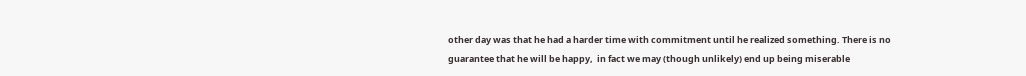other day was that he had a harder time with commitment until he realized something. There is no guarantee that he will be happy,  in fact we may (though unlikely) end up being miserable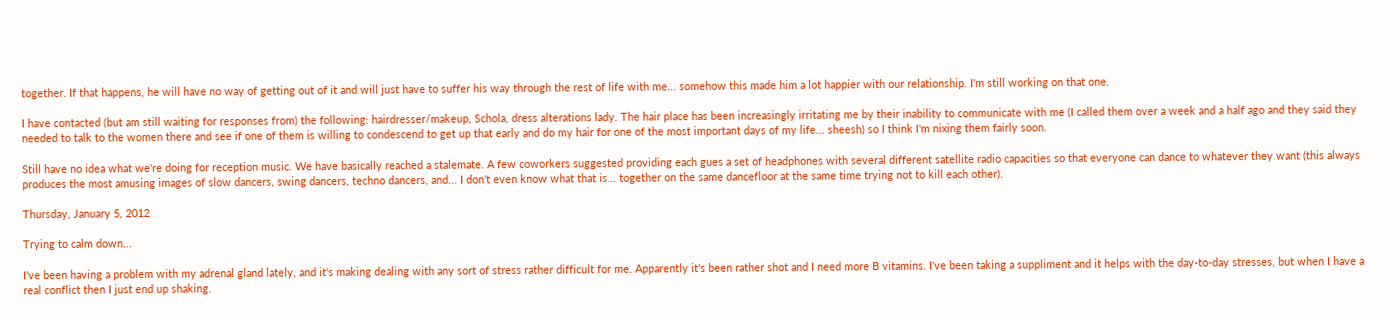together. If that happens, he will have no way of getting out of it and will just have to suffer his way through the rest of life with me... somehow this made him a lot happier with our relationship. I'm still working on that one.

I have contacted (but am still waiting for responses from) the following: hairdresser/makeup, Schola, dress alterations lady. The hair place has been increasingly irritating me by their inability to communicate with me (I called them over a week and a half ago and they said they needed to talk to the women there and see if one of them is willing to condescend to get up that early and do my hair for one of the most important days of my life... sheesh) so I think I'm nixing them fairly soon.

Still have no idea what we're doing for reception music. We have basically reached a stalemate. A few coworkers suggested providing each gues a set of headphones with several different satellite radio capacities so that everyone can dance to whatever they want (this always produces the most amusing images of slow dancers, swing dancers, techno dancers, and... I don't even know what that is... together on the same dancefloor at the same time trying not to kill each other).

Thursday, January 5, 2012

Trying to calm down...

I've been having a problem with my adrenal gland lately, and it's making dealing with any sort of stress rather difficult for me. Apparently it's been rather shot and I need more B vitamins. I've been taking a suppliment and it helps with the day-to-day stresses, but when I have a real conflict then I just end up shaking.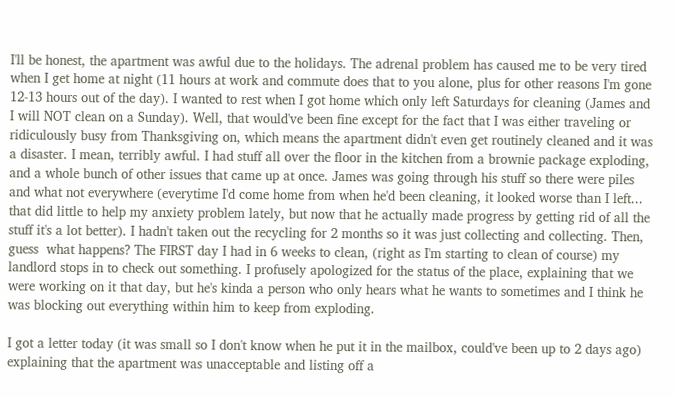I'll be honest, the apartment was awful due to the holidays. The adrenal problem has caused me to be very tired when I get home at night (11 hours at work and commute does that to you alone, plus for other reasons I'm gone 12-13 hours out of the day). I wanted to rest when I got home which only left Saturdays for cleaning (James and I will NOT clean on a Sunday). Well, that would've been fine except for the fact that I was either traveling or ridiculously busy from Thanksgiving on, which means the apartment didn't even get routinely cleaned and it was a disaster. I mean, terribly awful. I had stuff all over the floor in the kitchen from a brownie package exploding, and a whole bunch of other issues that came up at once. James was going through his stuff so there were piles and what not everywhere (everytime I'd come home from when he'd been cleaning, it looked worse than I left... that did little to help my anxiety problem lately, but now that he actually made progress by getting rid of all the stuff it's a lot better). I hadn't taken out the recycling for 2 months so it was just collecting and collecting. Then, guess  what happens? The FIRST day I had in 6 weeks to clean, (right as I'm starting to clean of course) my landlord stops in to check out something. I profusely apologized for the status of the place, explaining that we were working on it that day, but he's kinda a person who only hears what he wants to sometimes and I think he was blocking out everything within him to keep from exploding.

I got a letter today (it was small so I don't know when he put it in the mailbox, could've been up to 2 days ago) explaining that the apartment was unacceptable and listing off a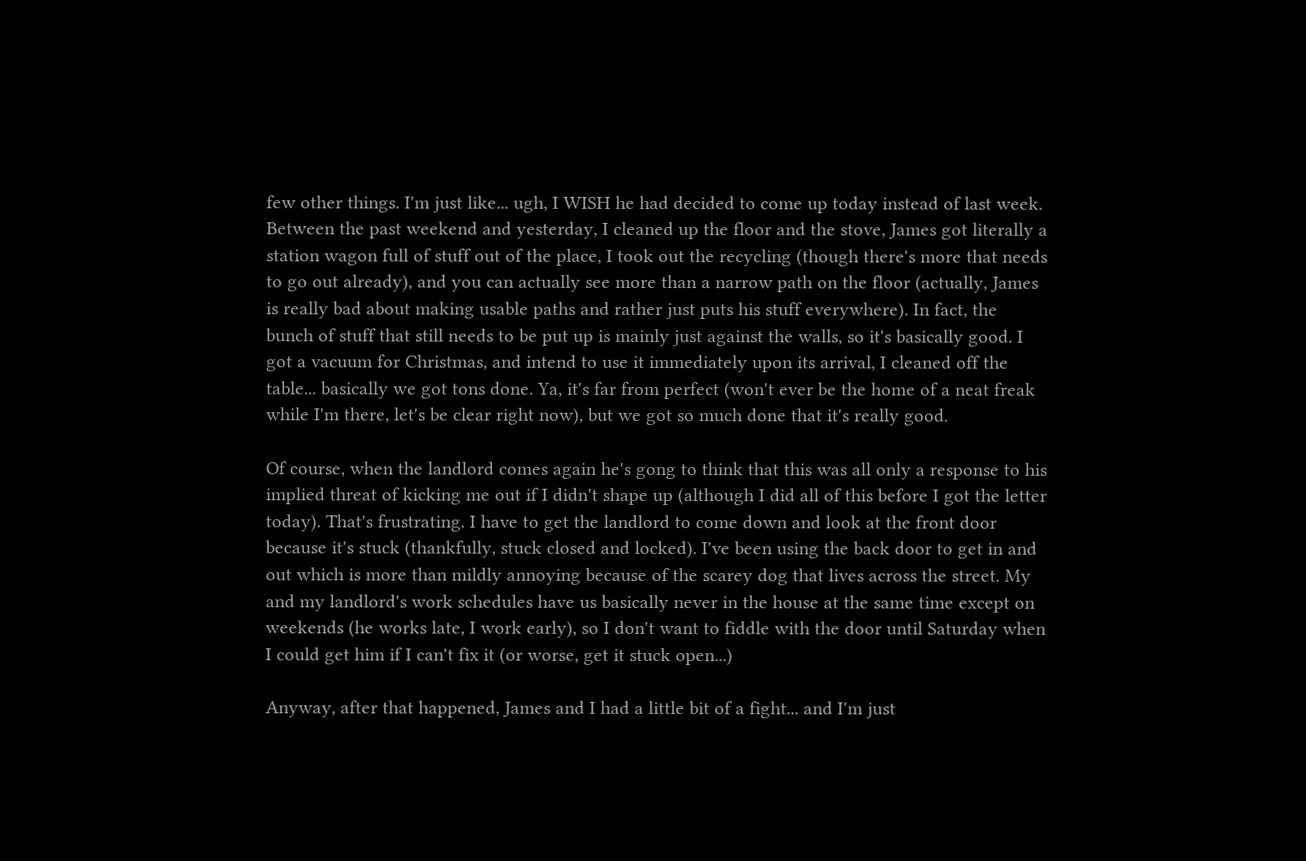few other things. I'm just like... ugh, I WISH he had decided to come up today instead of last week. Between the past weekend and yesterday, I cleaned up the floor and the stove, James got literally a station wagon full of stuff out of the place, I took out the recycling (though there's more that needs to go out already), and you can actually see more than a narrow path on the floor (actually, James is really bad about making usable paths and rather just puts his stuff everywhere). In fact, the bunch of stuff that still needs to be put up is mainly just against the walls, so it's basically good. I got a vacuum for Christmas, and intend to use it immediately upon its arrival, I cleaned off the table... basically we got tons done. Ya, it's far from perfect (won't ever be the home of a neat freak while I'm there, let's be clear right now), but we got so much done that it's really good.

Of course, when the landlord comes again he's gong to think that this was all only a response to his implied threat of kicking me out if I didn't shape up (although I did all of this before I got the letter today). That's frustrating. I have to get the landlord to come down and look at the front door because it's stuck (thankfully, stuck closed and locked). I've been using the back door to get in and out which is more than mildly annoying because of the scarey dog that lives across the street. My and my landlord's work schedules have us basically never in the house at the same time except on weekends (he works late, I work early), so I don't want to fiddle with the door until Saturday when I could get him if I can't fix it (or worse, get it stuck open...)

Anyway, after that happened, James and I had a little bit of a fight... and I'm just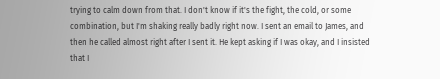trying to calm down from that. I don't know if it's the fight, the cold, or some combination, but I'm shaking really badly right now. I sent an email to James, and then he called almost right after I sent it. He kept asking if I was okay, and I insisted that I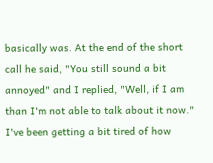basically was. At the end of the short call he said, "You still sound a bit annoyed" and I replied, "Well, if I am than I'm not able to talk about it now." I've been getting a bit tired of how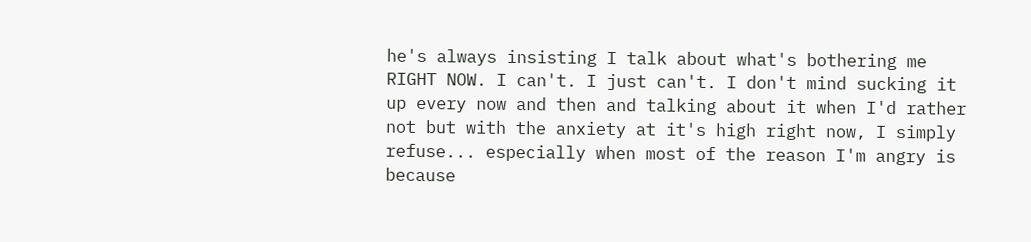he's always insisting I talk about what's bothering me RIGHT NOW. I can't. I just can't. I don't mind sucking it up every now and then and talking about it when I'd rather not but with the anxiety at it's high right now, I simply refuse... especially when most of the reason I'm angry is because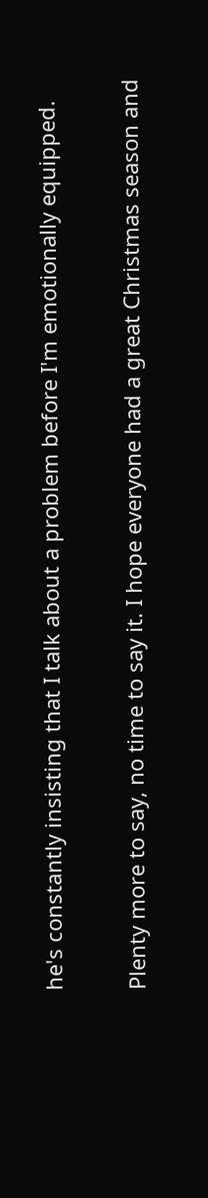he's constantly insisting that I talk about a problem before I'm emotionally equipped.

Plenty more to say, no time to say it. I hope everyone had a great Christmas season and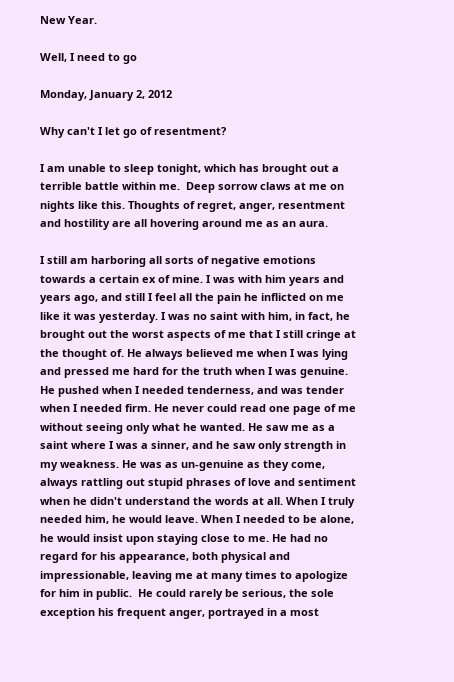New Year.

Well, I need to go

Monday, January 2, 2012

Why can't I let go of resentment?

I am unable to sleep tonight, which has brought out a terrible battle within me.  Deep sorrow claws at me on nights like this. Thoughts of regret, anger, resentment and hostility are all hovering around me as an aura.

I still am harboring all sorts of negative emotions towards a certain ex of mine. I was with him years and years ago, and still I feel all the pain he inflicted on me like it was yesterday. I was no saint with him, in fact, he brought out the worst aspects of me that I still cringe at the thought of. He always believed me when I was lying and pressed me hard for the truth when I was genuine. He pushed when I needed tenderness, and was tender when I needed firm. He never could read one page of me without seeing only what he wanted. He saw me as a saint where I was a sinner, and he saw only strength in my weakness. He was as un-genuine as they come, always rattling out stupid phrases of love and sentiment when he didn't understand the words at all. When I truly needed him, he would leave. When I needed to be alone, he would insist upon staying close to me. He had no regard for his appearance, both physical and impressionable, leaving me at many times to apologize for him in public.  He could rarely be serious, the sole exception his frequent anger, portrayed in a most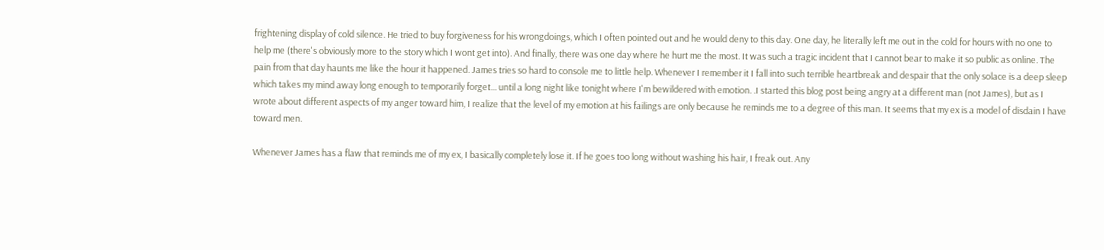frightening display of cold silence. He tried to buy forgiveness for his wrongdoings, which I often pointed out and he would deny to this day. One day, he literally left me out in the cold for hours with no one to help me (there's obviously more to the story which I wont get into). And finally, there was one day where he hurt me the most. It was such a tragic incident that I cannot bear to make it so public as online. The pain from that day haunts me like the hour it happened. James tries so hard to console me to little help. Whenever I remember it I fall into such terrible heartbreak and despair that the only solace is a deep sleep which takes my mind away long enough to temporarily forget... until a long night like tonight where I'm bewildered with emotion. .I started this blog post being angry at a different man (not James), but as I wrote about different aspects of my anger toward him, I realize that the level of my emotion at his failings are only because he reminds me to a degree of this man. It seems that my ex is a model of disdain I have toward men.

Whenever James has a flaw that reminds me of my ex, I basically completely lose it. If he goes too long without washing his hair, I freak out. Any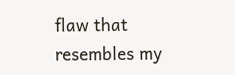flaw that resembles my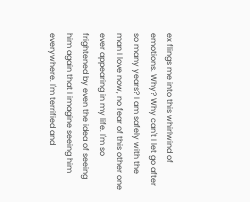ex flings me into this whirlwind of emotions. Why? Why can't I let go after so many years? I am safely with the man I love now, no fear of this other one ever appearing in my life. I'm so frightened by even the idea of seeing him again that I imagine seeing him everywhere. I'm terrified and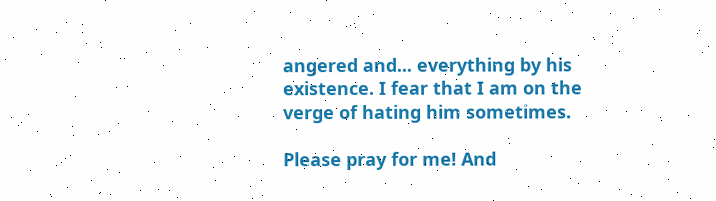angered and... everything by his existence. I fear that I am on the verge of hating him sometimes.

Please pray for me! And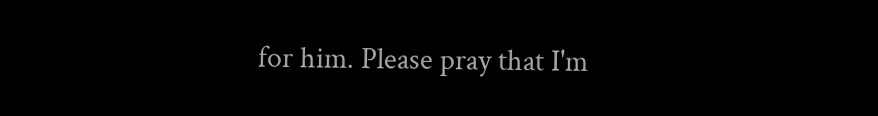for him. Please pray that I'm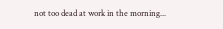not too dead at work in the morning...